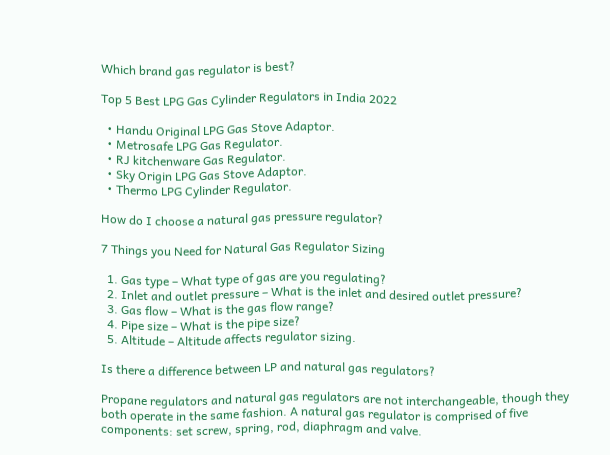Which brand gas regulator is best?

Top 5 Best LPG Gas Cylinder Regulators in India 2022

  • Handu Original LPG Gas Stove Adaptor.
  • Metrosafe LPG Gas Regulator.
  • RJ kitchenware Gas Regulator.
  • Sky Origin LPG Gas Stove Adaptor.
  • Thermo LPG Cylinder Regulator.

How do I choose a natural gas pressure regulator?

7 Things you Need for Natural Gas Regulator Sizing

  1. Gas type – What type of gas are you regulating?
  2. Inlet and outlet pressure – What is the inlet and desired outlet pressure?
  3. Gas flow – What is the gas flow range?
  4. Pipe size – What is the pipe size?
  5. Altitude – Altitude affects regulator sizing.

Is there a difference between LP and natural gas regulators?

Propane regulators and natural gas regulators are not interchangeable, though they both operate in the same fashion. A natural gas regulator is comprised of five components: set screw, spring, rod, diaphragm and valve.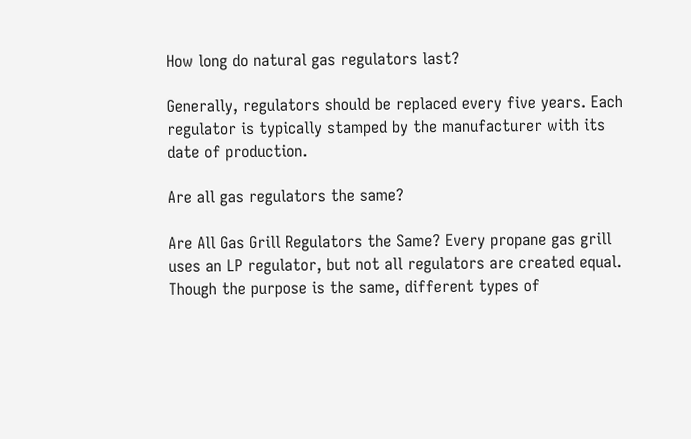How long do natural gas regulators last?

Generally, regulators should be replaced every five years. Each regulator is typically stamped by the manufacturer with its date of production.

Are all gas regulators the same?

Are All Gas Grill Regulators the Same? Every propane gas grill uses an LP regulator, but not all regulators are created equal. Though the purpose is the same, different types of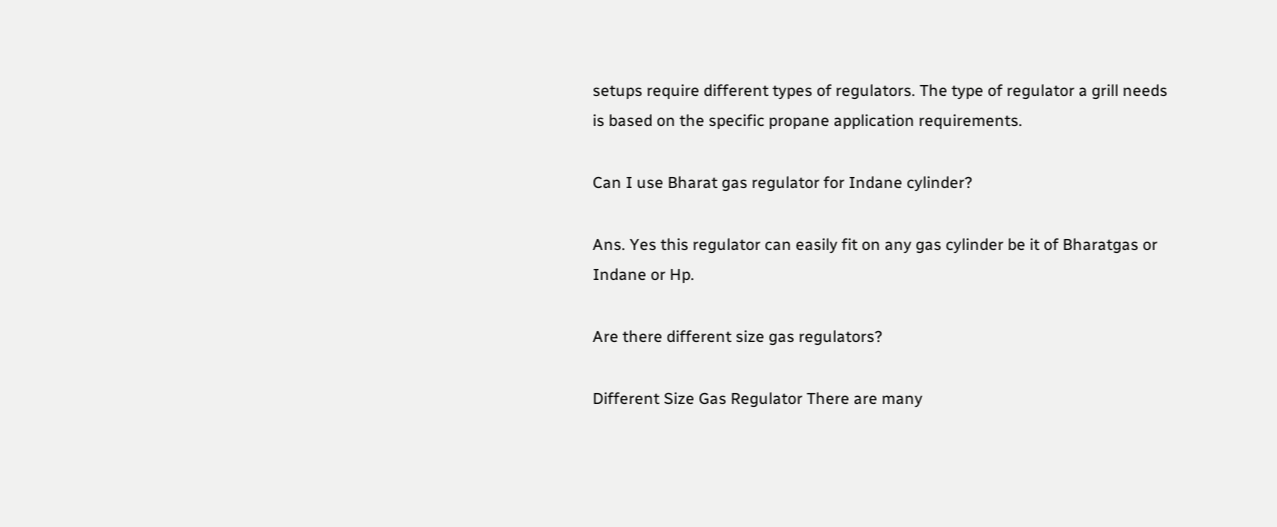setups require different types of regulators. The type of regulator a grill needs is based on the specific propane application requirements.

Can I use Bharat gas regulator for Indane cylinder?

Ans. Yes this regulator can easily fit on any gas cylinder be it of Bharatgas or Indane or Hp.

Are there different size gas regulators?

Different Size Gas Regulator There are many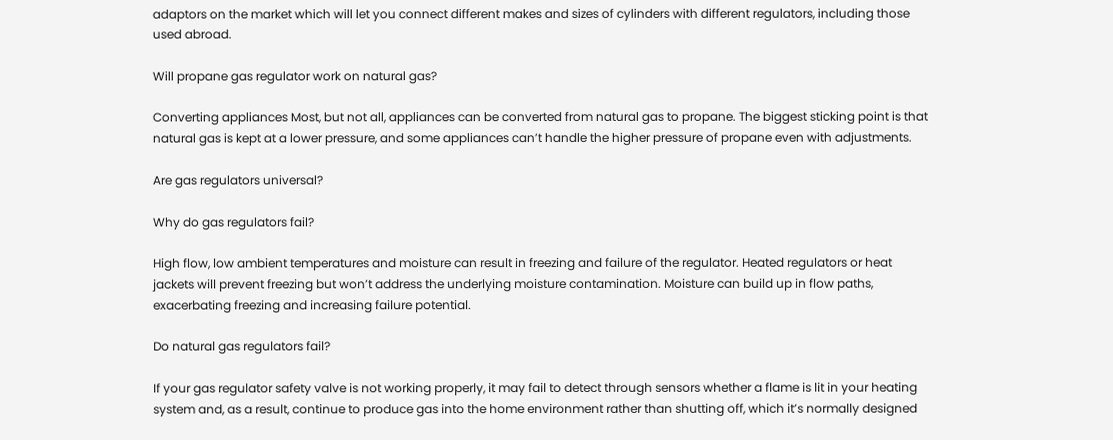adaptors on the market which will let you connect different makes and sizes of cylinders with different regulators, including those used abroad.

Will propane gas regulator work on natural gas?

Converting appliances Most, but not all, appliances can be converted from natural gas to propane. The biggest sticking point is that natural gas is kept at a lower pressure, and some appliances can’t handle the higher pressure of propane even with adjustments.

Are gas regulators universal?

Why do gas regulators fail?

High flow, low ambient temperatures and moisture can result in freezing and failure of the regulator. Heated regulators or heat jackets will prevent freezing but won’t address the underlying moisture contamination. Moisture can build up in flow paths, exacerbating freezing and increasing failure potential.

Do natural gas regulators fail?

If your gas regulator safety valve is not working properly, it may fail to detect through sensors whether a flame is lit in your heating system and, as a result, continue to produce gas into the home environment rather than shutting off, which it’s normally designed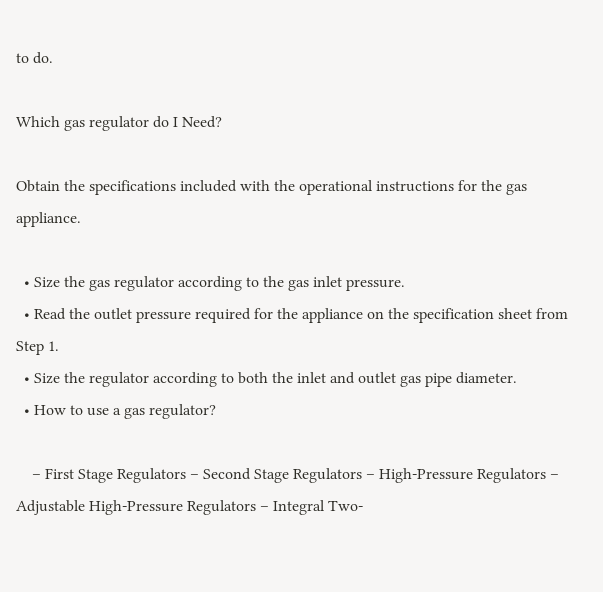to do.

Which gas regulator do I Need?

Obtain the specifications included with the operational instructions for the gas appliance.

  • Size the gas regulator according to the gas inlet pressure.
  • Read the outlet pressure required for the appliance on the specification sheet from Step 1.
  • Size the regulator according to both the inlet and outlet gas pipe diameter.
  • How to use a gas regulator?

    – First Stage Regulators – Second Stage Regulators – High-Pressure Regulators – Adjustable High-Pressure Regulators – Integral Two-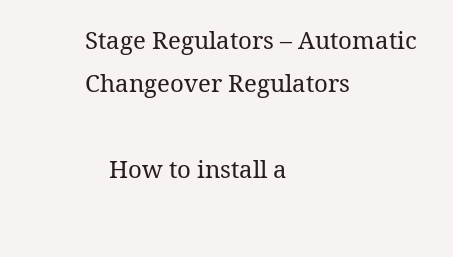Stage Regulators – Automatic Changeover Regulators

    How to install a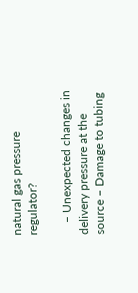natural gas pressure regulator?

    – Unexpected changes in delivery pressure at the source – Damage to tubing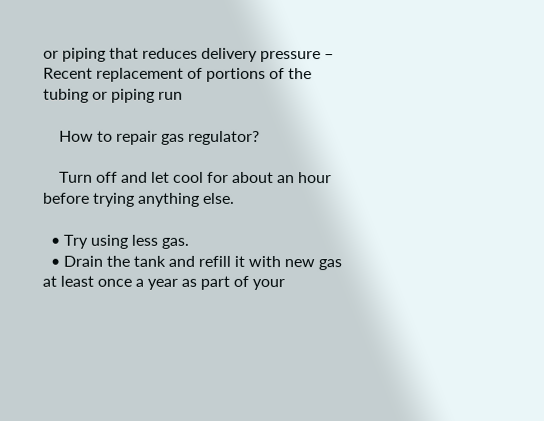or piping that reduces delivery pressure – Recent replacement of portions of the tubing or piping run

    How to repair gas regulator?

    Turn off and let cool for about an hour before trying anything else.

  • Try using less gas.
  • Drain the tank and refill it with new gas at least once a year as part of your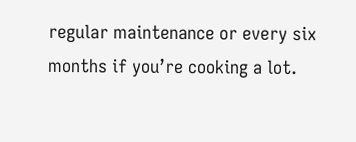regular maintenance or every six months if you’re cooking a lot.